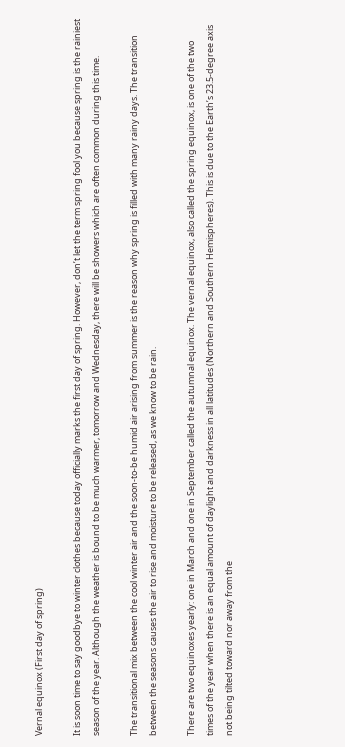Vernal equinox (First day of spring)

It is soon time to say goodbye to winter clothes because today officially marks the first day of spring. However, don’t let the term spring fool you because spring is the rainiest season of the year. Although the weather is bound to be much warmer, tomorrow and Wednesday, there will be showers which are often common during this time.

The transitional mix between the cool winter air and the soon-to-be humid air arising from summer is the reason why spring is filled with many rainy days. The transition between the seasons causes the air to rise and moisture to be released, as we know to be rain.

There are two equinoxes yearly: one in March and one in September called the autumnal equinox. The vernal equinox, also called the spring equinox, is one of the two times of the year when there is an equal amount of daylight and darkness in all latitudes (Northern and Southern Hemispheres). This is due to the Earth’s 23.5-degree axis not being tilted toward nor away from the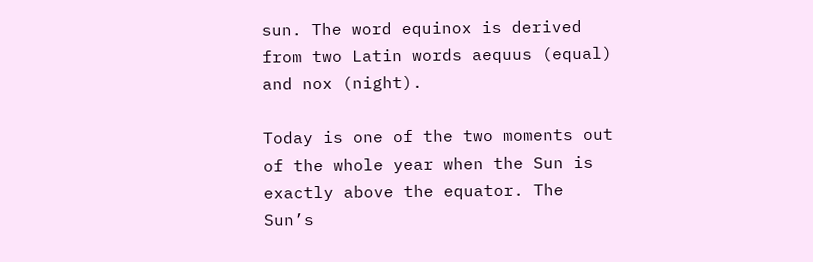sun. The word equinox is derived from two Latin words aequus (equal) and nox (night).

Today is one of the two moments out of the whole year when the Sun is exactly above the equator. The Sun’s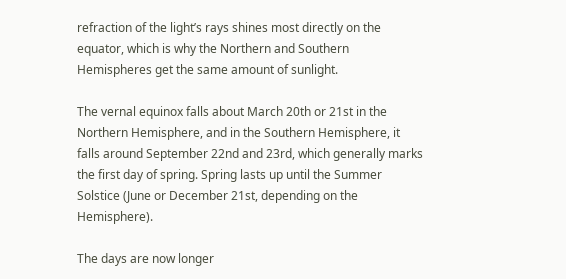refraction of the light’s rays shines most directly on the equator, which is why the Northern and Southern Hemispheres get the same amount of sunlight.

The vernal equinox falls about March 20th or 21st in the Northern Hemisphere, and in the Southern Hemisphere, it falls around September 22nd and 23rd, which generally marks the first day of spring. Spring lasts up until the Summer Solstice (June or December 21st, depending on the Hemisphere).

The days are now longer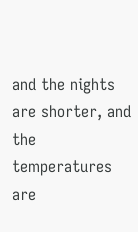and the nights are shorter, and the temperatures are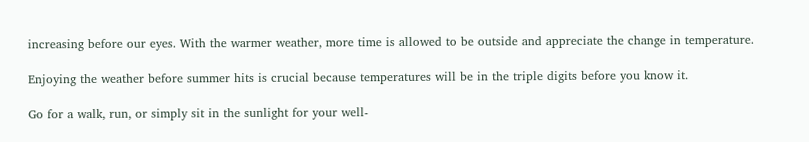increasing before our eyes. With the warmer weather, more time is allowed to be outside and appreciate the change in temperature.

Enjoying the weather before summer hits is crucial because temperatures will be in the triple digits before you know it.

Go for a walk, run, or simply sit in the sunlight for your well-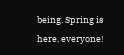being. Spring is here, everyone!